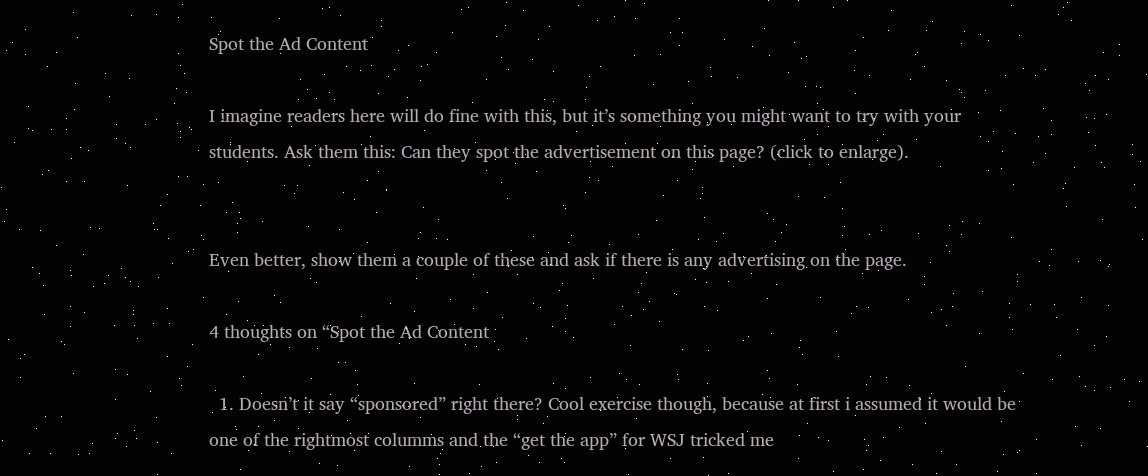Spot the Ad Content

I imagine readers here will do fine with this, but it’s something you might want to try with your students. Ask them this: Can they spot the advertisement on this page? (click to enlarge).


Even better, show them a couple of these and ask if there is any advertising on the page.

4 thoughts on “Spot the Ad Content

  1. Doesn’t it say “sponsored” right there? Cool exercise though, because at first i assumed it would be one of the rightmost columms and the “get the app” for WSJ tricked me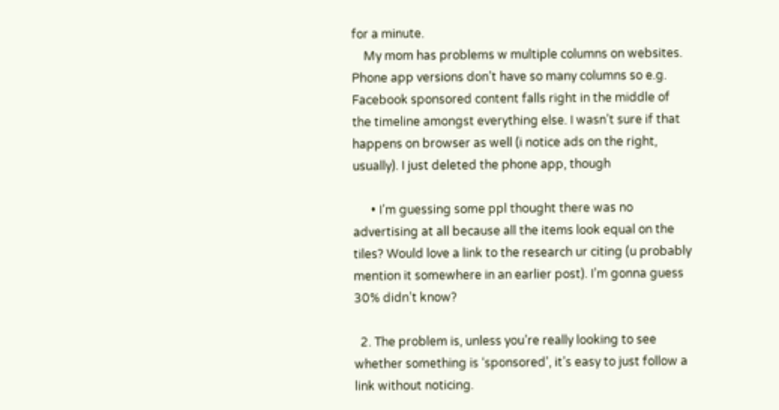for a minute.
    My mom has problems w multiple columns on websites. Phone app versions don’t have so many columns so e.g. Facebook sponsored content falls right in the middle of the timeline amongst everything else. I wasn’t sure if that happens on browser as well (i notice ads on the right, usually). I just deleted the phone app, though

      • I’m guessing some ppl thought there was no advertising at all because all the items look equal on the tiles? Would love a link to the research ur citing (u probably mention it somewhere in an earlier post). I’m gonna guess 30% didn’t know?

  2. The problem is, unless you’re really looking to see whether something is ‘sponsored’, it’s easy to just follow a link without noticing.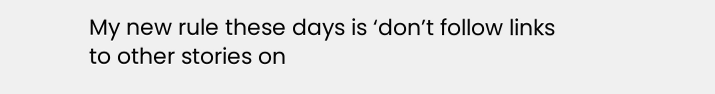My new rule these days is ‘don’t follow links to other stories on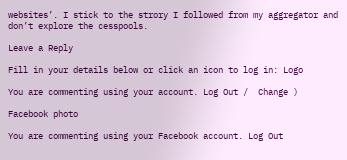websites’. I stick to the strory I followed from my aggregator and don’t explore the cesspools.

Leave a Reply

Fill in your details below or click an icon to log in: Logo

You are commenting using your account. Log Out /  Change )

Facebook photo

You are commenting using your Facebook account. Log Out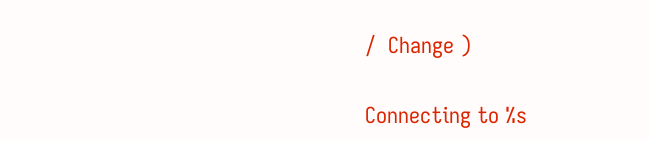/  Change )

Connecting to %s